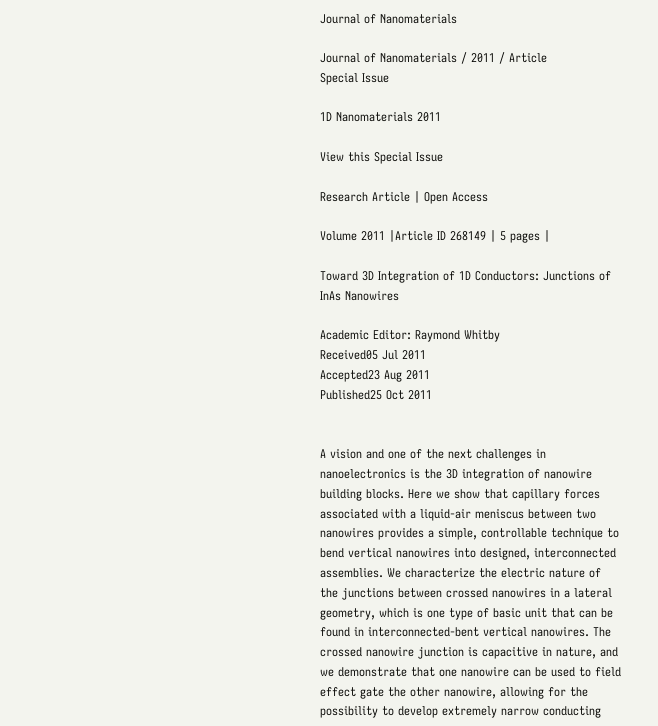Journal of Nanomaterials

Journal of Nanomaterials / 2011 / Article
Special Issue

1D Nanomaterials 2011

View this Special Issue

Research Article | Open Access

Volume 2011 |Article ID 268149 | 5 pages |

Toward 3D Integration of 1D Conductors: Junctions of InAs Nanowires

Academic Editor: Raymond Whitby
Received05 Jul 2011
Accepted23 Aug 2011
Published25 Oct 2011


A vision and one of the next challenges in nanoelectronics is the 3D integration of nanowire building blocks. Here we show that capillary forces associated with a liquid-air meniscus between two nanowires provides a simple, controllable technique to bend vertical nanowires into designed, interconnected assemblies. We characterize the electric nature of the junctions between crossed nanowires in a lateral geometry, which is one type of basic unit that can be found in interconnected-bent vertical nanowires. The crossed nanowire junction is capacitive in nature, and we demonstrate that one nanowire can be used to field effect gate the other nanowire, allowing for the possibility to develop extremely narrow conducting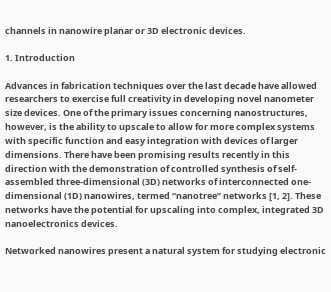channels in nanowire planar or 3D electronic devices.

1. Introduction

Advances in fabrication techniques over the last decade have allowed researchers to exercise full creativity in developing novel nanometer size devices. One of the primary issues concerning nanostructures, however, is the ability to upscale to allow for more complex systems with specific function and easy integration with devices of larger dimensions. There have been promising results recently in this direction with the demonstration of controlled synthesis of self-assembled three-dimensional (3D) networks of interconnected one-dimensional (1D) nanowires, termed “nanotree” networks [1, 2]. These networks have the potential for upscaling into complex, integrated 3D nanoelectronics devices.

Networked nanowires present a natural system for studying electronic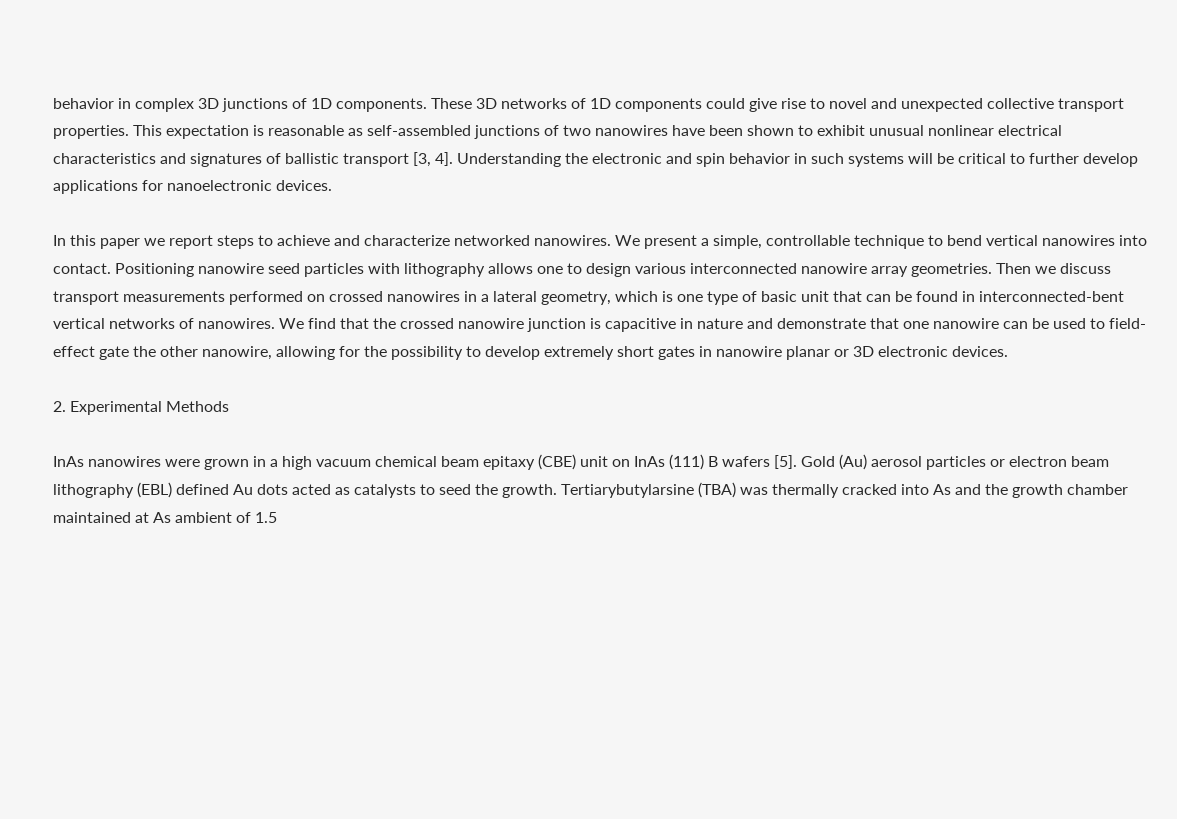behavior in complex 3D junctions of 1D components. These 3D networks of 1D components could give rise to novel and unexpected collective transport properties. This expectation is reasonable as self-assembled junctions of two nanowires have been shown to exhibit unusual nonlinear electrical characteristics and signatures of ballistic transport [3, 4]. Understanding the electronic and spin behavior in such systems will be critical to further develop applications for nanoelectronic devices.

In this paper we report steps to achieve and characterize networked nanowires. We present a simple, controllable technique to bend vertical nanowires into contact. Positioning nanowire seed particles with lithography allows one to design various interconnected nanowire array geometries. Then we discuss transport measurements performed on crossed nanowires in a lateral geometry, which is one type of basic unit that can be found in interconnected-bent vertical networks of nanowires. We find that the crossed nanowire junction is capacitive in nature and demonstrate that one nanowire can be used to field-effect gate the other nanowire, allowing for the possibility to develop extremely short gates in nanowire planar or 3D electronic devices.

2. Experimental Methods

InAs nanowires were grown in a high vacuum chemical beam epitaxy (CBE) unit on InAs (111) B wafers [5]. Gold (Au) aerosol particles or electron beam lithography (EBL) defined Au dots acted as catalysts to seed the growth. Tertiarybutylarsine (TBA) was thermally cracked into As and the growth chamber maintained at As ambient of 1.5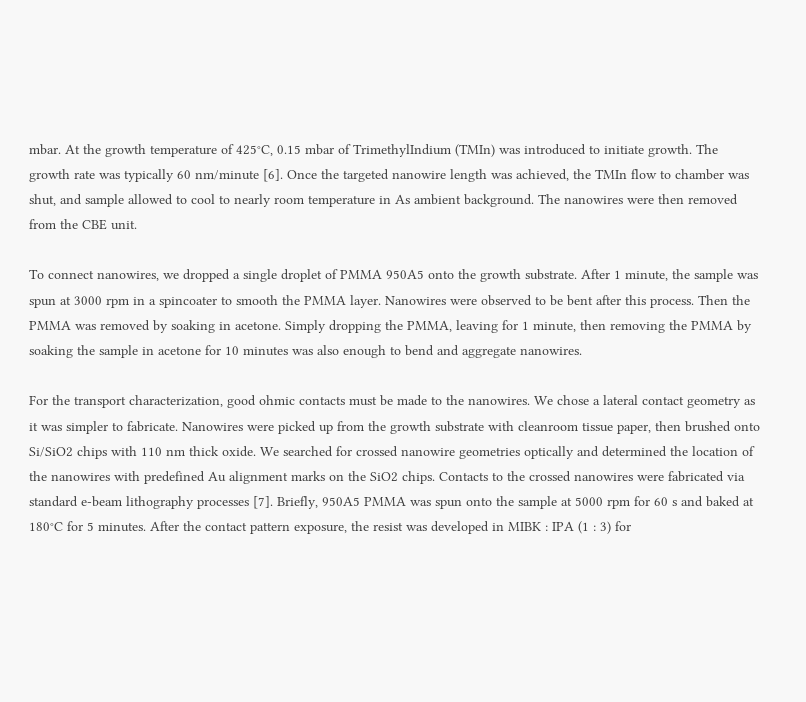mbar. At the growth temperature of 425°C, 0.15 mbar of TrimethylIndium (TMIn) was introduced to initiate growth. The growth rate was typically 60 nm/minute [6]. Once the targeted nanowire length was achieved, the TMIn flow to chamber was shut, and sample allowed to cool to nearly room temperature in As ambient background. The nanowires were then removed from the CBE unit.

To connect nanowires, we dropped a single droplet of PMMA 950A5 onto the growth substrate. After 1 minute, the sample was spun at 3000 rpm in a spincoater to smooth the PMMA layer. Nanowires were observed to be bent after this process. Then the PMMA was removed by soaking in acetone. Simply dropping the PMMA, leaving for 1 minute, then removing the PMMA by soaking the sample in acetone for 10 minutes was also enough to bend and aggregate nanowires.

For the transport characterization, good ohmic contacts must be made to the nanowires. We chose a lateral contact geometry as it was simpler to fabricate. Nanowires were picked up from the growth substrate with cleanroom tissue paper, then brushed onto Si/SiO2 chips with 110 nm thick oxide. We searched for crossed nanowire geometries optically and determined the location of the nanowires with predefined Au alignment marks on the SiO2 chips. Contacts to the crossed nanowires were fabricated via standard e-beam lithography processes [7]. Briefly, 950A5 PMMA was spun onto the sample at 5000 rpm for 60 s and baked at 180°C for 5 minutes. After the contact pattern exposure, the resist was developed in MIBK : IPA (1 : 3) for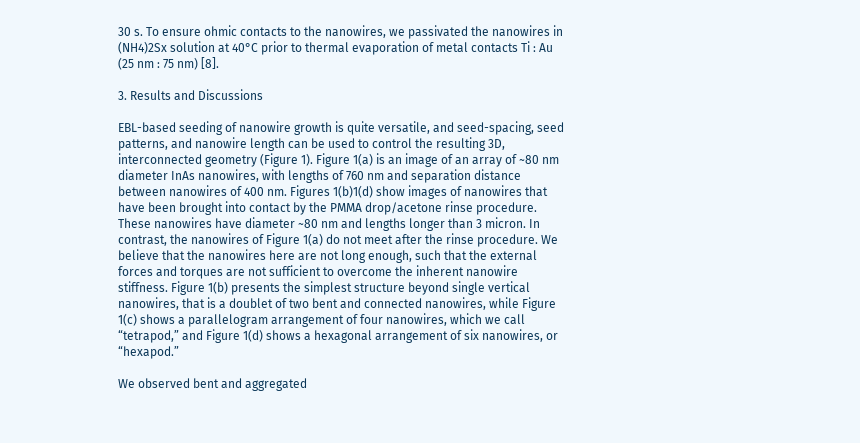30 s. To ensure ohmic contacts to the nanowires, we passivated the nanowires in (NH4)2Sx solution at 40°C prior to thermal evaporation of metal contacts Ti : Au (25 nm : 75 nm) [8].

3. Results and Discussions

EBL-based seeding of nanowire growth is quite versatile, and seed-spacing, seed patterns, and nanowire length can be used to control the resulting 3D, interconnected geometry (Figure 1). Figure 1(a) is an image of an array of ~80 nm diameter InAs nanowires, with lengths of 760 nm and separation distance between nanowires of 400 nm. Figures 1(b)1(d) show images of nanowires that have been brought into contact by the PMMA drop/acetone rinse procedure. These nanowires have diameter ~80 nm and lengths longer than 3 micron. In contrast, the nanowires of Figure 1(a) do not meet after the rinse procedure. We believe that the nanowires here are not long enough, such that the external forces and torques are not sufficient to overcome the inherent nanowire stiffness. Figure 1(b) presents the simplest structure beyond single vertical nanowires, that is a doublet of two bent and connected nanowires, while Figure 1(c) shows a parallelogram arrangement of four nanowires, which we call “tetrapod,” and Figure 1(d) shows a hexagonal arrangement of six nanowires, or “hexapod.”

We observed bent and aggregated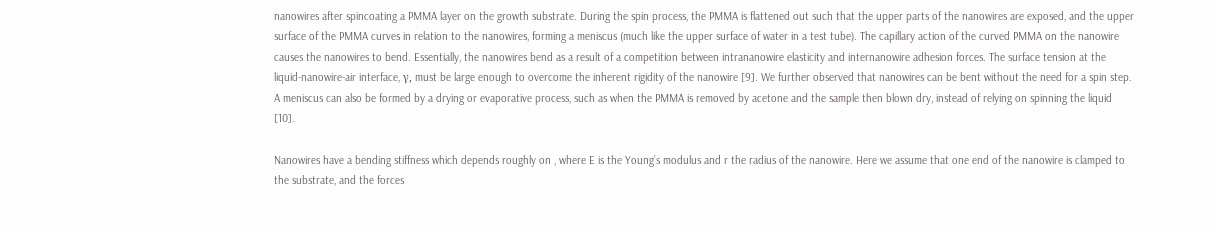nanowires after spincoating a PMMA layer on the growth substrate. During the spin process, the PMMA is flattened out such that the upper parts of the nanowires are exposed, and the upper surface of the PMMA curves in relation to the nanowires, forming a meniscus (much like the upper surface of water in a test tube). The capillary action of the curved PMMA on the nanowire causes the nanowires to bend. Essentially, the nanowires bend as a result of a competition between intrananowire elasticity and internanowire adhesion forces. The surface tension at the liquid-nanowire-air interface, γ, must be large enough to overcome the inherent rigidity of the nanowire [9]. We further observed that nanowires can be bent without the need for a spin step. A meniscus can also be formed by a drying or evaporative process, such as when the PMMA is removed by acetone and the sample then blown dry, instead of relying on spinning the liquid [10].

Nanowires have a bending stiffness which depends roughly on , where E is the Young’s modulus and r the radius of the nanowire. Here we assume that one end of the nanowire is clamped to the substrate, and the forces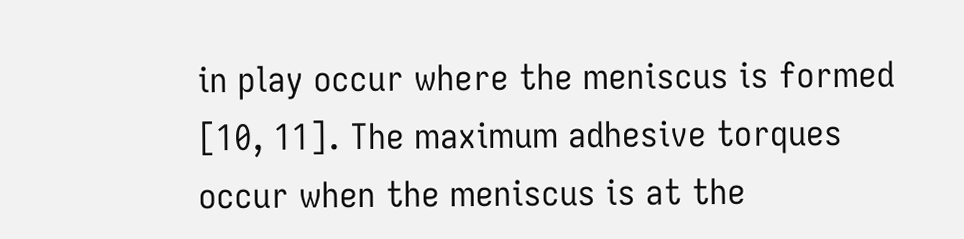in play occur where the meniscus is formed [10, 11]. The maximum adhesive torques occur when the meniscus is at the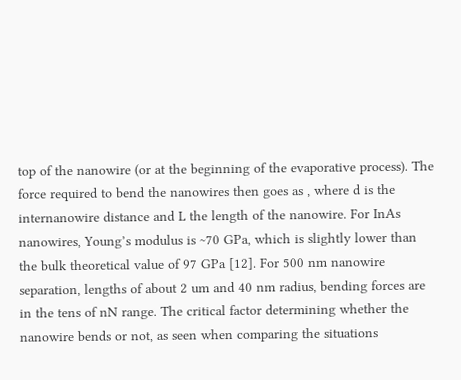top of the nanowire (or at the beginning of the evaporative process). The force required to bend the nanowires then goes as , where d is the internanowire distance and L the length of the nanowire. For InAs nanowires, Young’s modulus is ~70 GPa, which is slightly lower than the bulk theoretical value of 97 GPa [12]. For 500 nm nanowire separation, lengths of about 2 um and 40 nm radius, bending forces are in the tens of nN range. The critical factor determining whether the nanowire bends or not, as seen when comparing the situations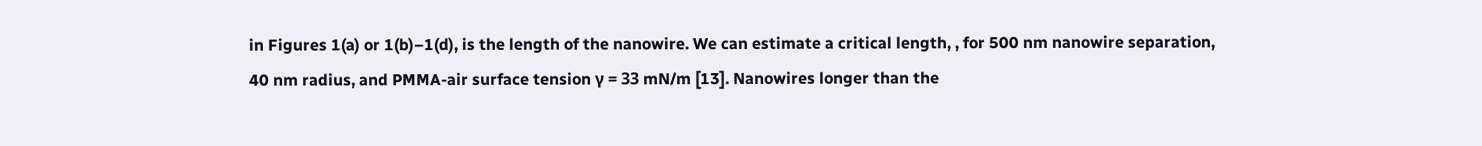in Figures 1(a) or 1(b)–1(d), is the length of the nanowire. We can estimate a critical length, , for 500 nm nanowire separation, 40 nm radius, and PMMA-air surface tension γ = 33 mN/m [13]. Nanowires longer than the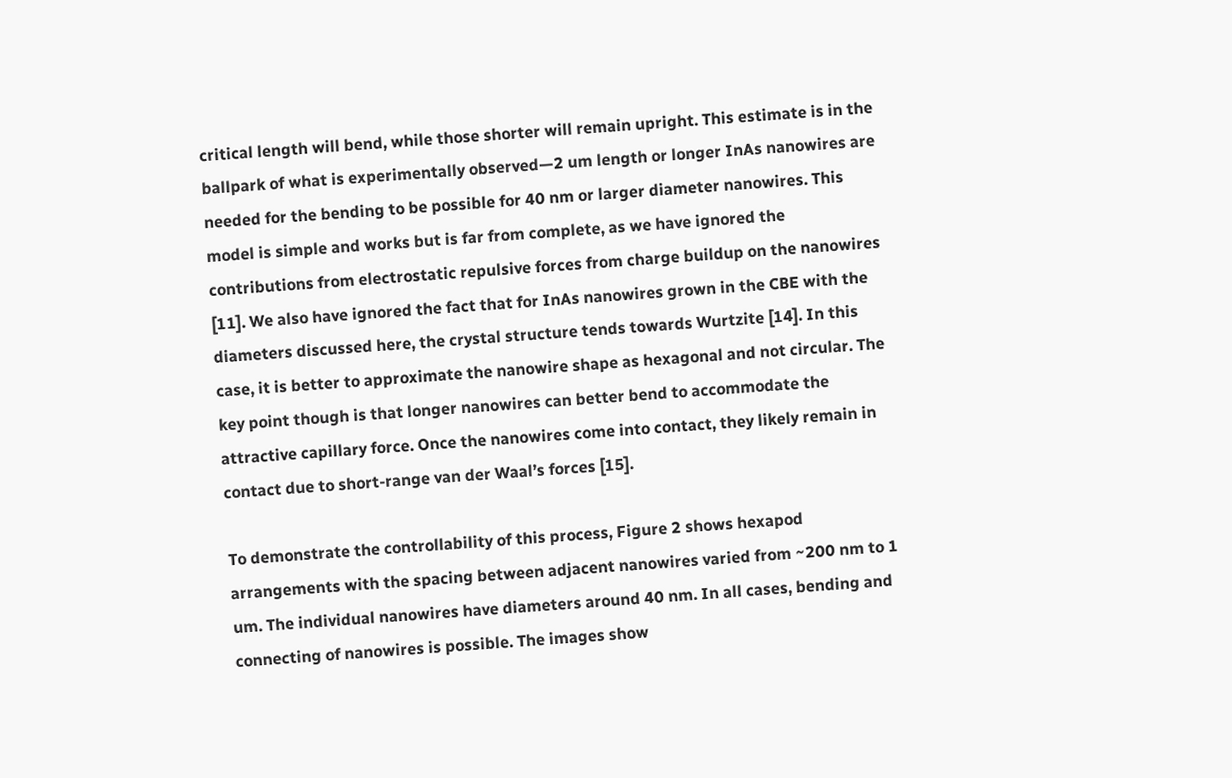critical length will bend, while those shorter will remain upright. This estimate is in the ballpark of what is experimentally observed—2 um length or longer InAs nanowires are needed for the bending to be possible for 40 nm or larger diameter nanowires. This model is simple and works but is far from complete, as we have ignored the contributions from electrostatic repulsive forces from charge buildup on the nanowires [11]. We also have ignored the fact that for InAs nanowires grown in the CBE with the diameters discussed here, the crystal structure tends towards Wurtzite [14]. In this case, it is better to approximate the nanowire shape as hexagonal and not circular. The key point though is that longer nanowires can better bend to accommodate the attractive capillary force. Once the nanowires come into contact, they likely remain in contact due to short-range van der Waal’s forces [15].

To demonstrate the controllability of this process, Figure 2 shows hexapod arrangements with the spacing between adjacent nanowires varied from ~200 nm to 1 um. The individual nanowires have diameters around 40 nm. In all cases, bending and connecting of nanowires is possible. The images show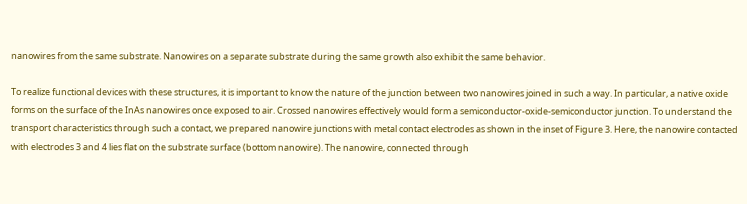nanowires from the same substrate. Nanowires on a separate substrate during the same growth also exhibit the same behavior.

To realize functional devices with these structures, it is important to know the nature of the junction between two nanowires joined in such a way. In particular, a native oxide forms on the surface of the InAs nanowires once exposed to air. Crossed nanowires effectively would form a semiconductor-oxide-semiconductor junction. To understand the transport characteristics through such a contact, we prepared nanowire junctions with metal contact electrodes as shown in the inset of Figure 3. Here, the nanowire contacted with electrodes 3 and 4 lies flat on the substrate surface (bottom nanowire). The nanowire, connected through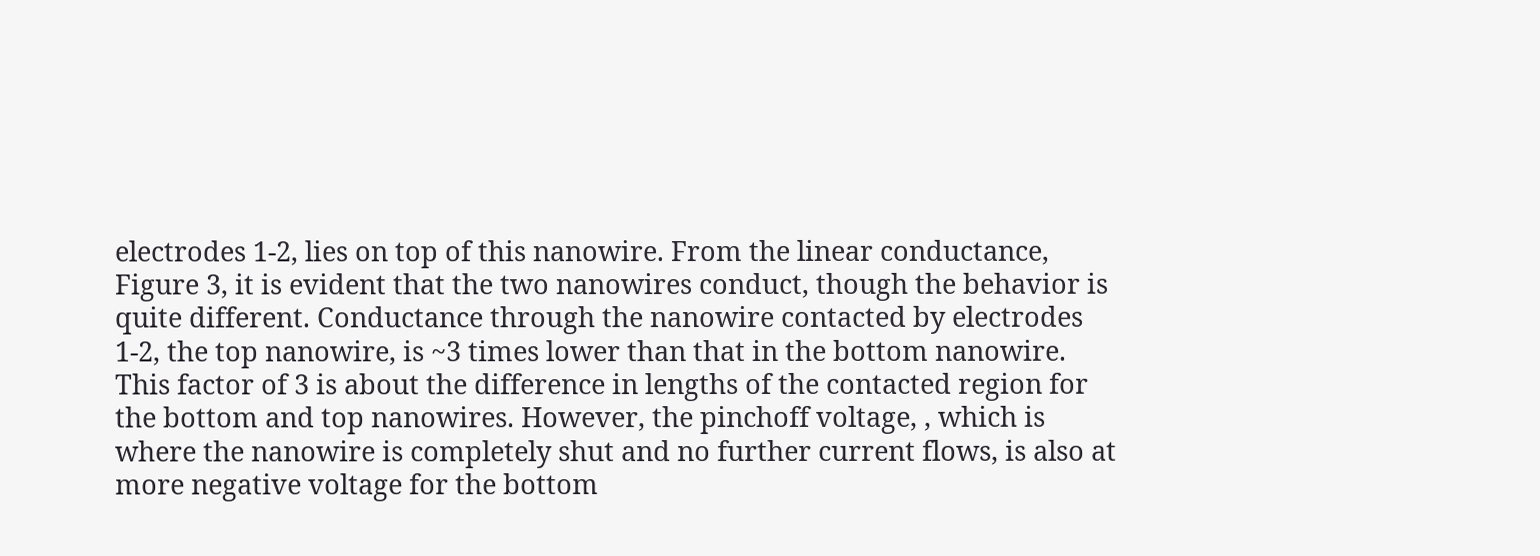electrodes 1-2, lies on top of this nanowire. From the linear conductance, Figure 3, it is evident that the two nanowires conduct, though the behavior is quite different. Conductance through the nanowire contacted by electrodes 1-2, the top nanowire, is ~3 times lower than that in the bottom nanowire. This factor of 3 is about the difference in lengths of the contacted region for the bottom and top nanowires. However, the pinchoff voltage, , which is where the nanowire is completely shut and no further current flows, is also at more negative voltage for the bottom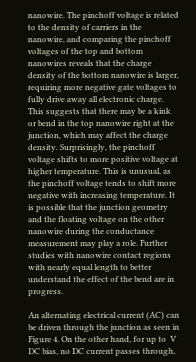nanowire. The pinchoff voltage is related to the density of carriers in the nanowire, and comparing the pinchoff voltages of the top and bottom nanowires reveals that the charge density of the bottom nanowire is larger, requiring more negative gate voltages to fully drive away all electronic charge. This suggests that there may be a kink or bend in the top nanowire right at the junction, which may affect the charge density. Surprisingly, the pinchoff voltage shifts to more positive voltage at higher temperature. This is unusual, as the pinchoff voltage tends to shift more negative with increasing temperature. It is possible that the junction geometry and the floating voltage on the other nanowire during the conductance measurement may play a role. Further studies with nanowire contact regions with nearly equal length to better understand the effect of the bend are in progress.

An alternating electrical current (AC) can be driven through the junction as seen in Figure 4. On the other hand, for up to  V DC bias, no DC current passes through,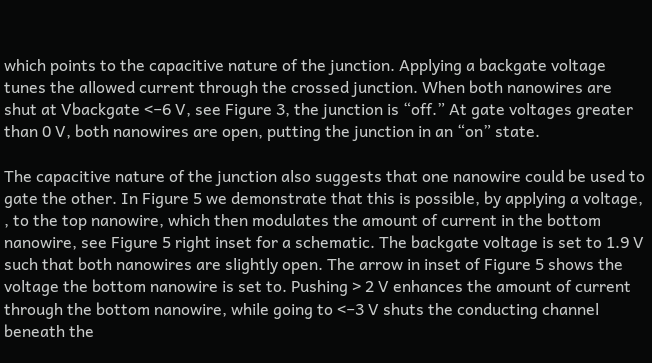which points to the capacitive nature of the junction. Applying a backgate voltage tunes the allowed current through the crossed junction. When both nanowires are shut at Vbackgate <−6 V, see Figure 3, the junction is “off.” At gate voltages greater than 0 V, both nanowires are open, putting the junction in an “on” state.

The capacitive nature of the junction also suggests that one nanowire could be used to gate the other. In Figure 5 we demonstrate that this is possible, by applying a voltage, , to the top nanowire, which then modulates the amount of current in the bottom nanowire, see Figure 5 right inset for a schematic. The backgate voltage is set to 1.9 V such that both nanowires are slightly open. The arrow in inset of Figure 5 shows the voltage the bottom nanowire is set to. Pushing > 2 V enhances the amount of current through the bottom nanowire, while going to <−3 V shuts the conducting channel beneath the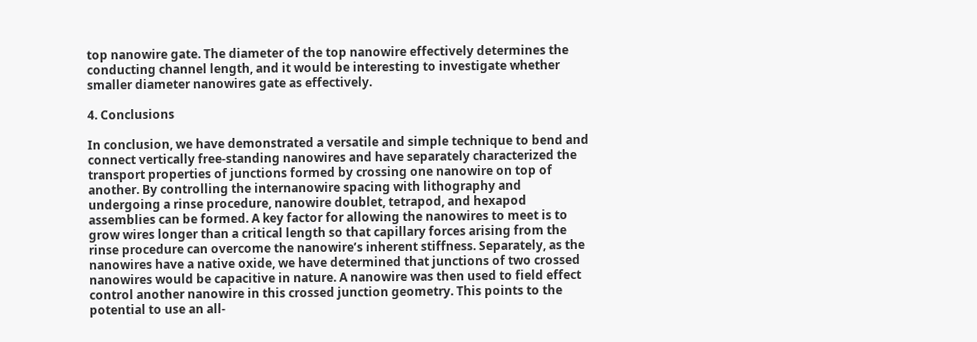top nanowire gate. The diameter of the top nanowire effectively determines the conducting channel length, and it would be interesting to investigate whether smaller diameter nanowires gate as effectively.

4. Conclusions

In conclusion, we have demonstrated a versatile and simple technique to bend and connect vertically free-standing nanowires and have separately characterized the transport properties of junctions formed by crossing one nanowire on top of another. By controlling the internanowire spacing with lithography and undergoing a rinse procedure, nanowire doublet, tetrapod, and hexapod assemblies can be formed. A key factor for allowing the nanowires to meet is to grow wires longer than a critical length so that capillary forces arising from the rinse procedure can overcome the nanowire’s inherent stiffness. Separately, as the nanowires have a native oxide, we have determined that junctions of two crossed nanowires would be capacitive in nature. A nanowire was then used to field effect control another nanowire in this crossed junction geometry. This points to the potential to use an all-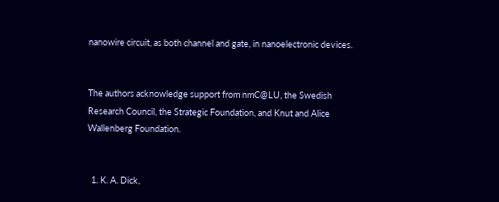nanowire circuit, as both channel and gate, in nanoelectronic devices.


The authors acknowledge support from nmC@LU, the Swedish Research Council, the Strategic Foundation, and Knut and Alice Wallenberg Foundation.


  1. K. A. Dick,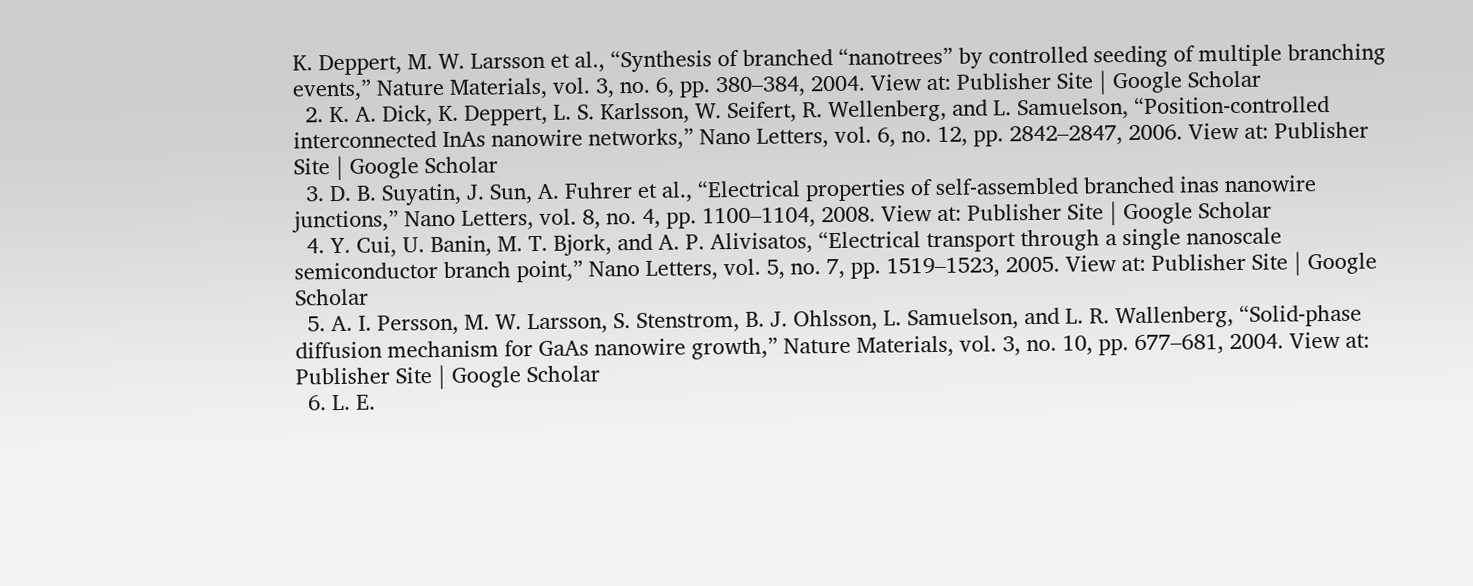K. Deppert, M. W. Larsson et al., “Synthesis of branched “nanotrees” by controlled seeding of multiple branching events,” Nature Materials, vol. 3, no. 6, pp. 380–384, 2004. View at: Publisher Site | Google Scholar
  2. K. A. Dick, K. Deppert, L. S. Karlsson, W. Seifert, R. Wellenberg, and L. Samuelson, “Position-controlled interconnected InAs nanowire networks,” Nano Letters, vol. 6, no. 12, pp. 2842–2847, 2006. View at: Publisher Site | Google Scholar
  3. D. B. Suyatin, J. Sun, A. Fuhrer et al., “Electrical properties of self-assembled branched inas nanowire junctions,” Nano Letters, vol. 8, no. 4, pp. 1100–1104, 2008. View at: Publisher Site | Google Scholar
  4. Y. Cui, U. Banin, M. T. Bjork, and A. P. Alivisatos, “Electrical transport through a single nanoscale semiconductor branch point,” Nano Letters, vol. 5, no. 7, pp. 1519–1523, 2005. View at: Publisher Site | Google Scholar
  5. A. I. Persson, M. W. Larsson, S. Stenstrom, B. J. Ohlsson, L. Samuelson, and L. R. Wallenberg, “Solid-phase diffusion mechanism for GaAs nanowire growth,” Nature Materials, vol. 3, no. 10, pp. 677–681, 2004. View at: Publisher Site | Google Scholar
  6. L. E.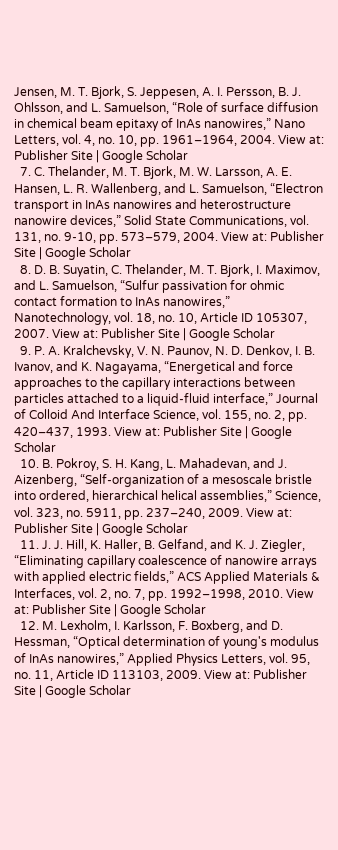Jensen, M. T. Bjork, S. Jeppesen, A. I. Persson, B. J. Ohlsson, and L. Samuelson, “Role of surface diffusion in chemical beam epitaxy of InAs nanowires,” Nano Letters, vol. 4, no. 10, pp. 1961–1964, 2004. View at: Publisher Site | Google Scholar
  7. C. Thelander, M. T. Bjork, M. W. Larsson, A. E. Hansen, L. R. Wallenberg, and L. Samuelson, “Electron transport in InAs nanowires and heterostructure nanowire devices,” Solid State Communications, vol. 131, no. 9-10, pp. 573–579, 2004. View at: Publisher Site | Google Scholar
  8. D. B. Suyatin, C. Thelander, M. T. Bjork, I. Maximov, and L. Samuelson, “Sulfur passivation for ohmic contact formation to InAs nanowires,” Nanotechnology, vol. 18, no. 10, Article ID 105307, 2007. View at: Publisher Site | Google Scholar
  9. P. A. Kralchevsky, V. N. Paunov, N. D. Denkov, I. B. Ivanov, and K. Nagayama, “Energetical and force approaches to the capillary interactions between particles attached to a liquid-fluid interface,” Journal of Colloid And Interface Science, vol. 155, no. 2, pp. 420–437, 1993. View at: Publisher Site | Google Scholar
  10. B. Pokroy, S. H. Kang, L. Mahadevan, and J. Aizenberg, “Self-organization of a mesoscale bristle into ordered, hierarchical helical assemblies,” Science, vol. 323, no. 5911, pp. 237–240, 2009. View at: Publisher Site | Google Scholar
  11. J. J. Hill, K. Haller, B. Gelfand, and K. J. Ziegler, “Eliminating capillary coalescence of nanowire arrays with applied electric fields,” ACS Applied Materials & Interfaces, vol. 2, no. 7, pp. 1992–1998, 2010. View at: Publisher Site | Google Scholar
  12. M. Lexholm, I. Karlsson, F. Boxberg, and D. Hessman, “Optical determination of young's modulus of InAs nanowires,” Applied Physics Letters, vol. 95, no. 11, Article ID 113103, 2009. View at: Publisher Site | Google Scholar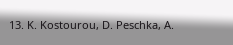13. K. Kostourou, D. Peschka, A.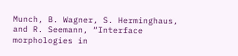Munch, B. Wagner, S. Herminghaus, and R. Seemann, “Interface morphologies in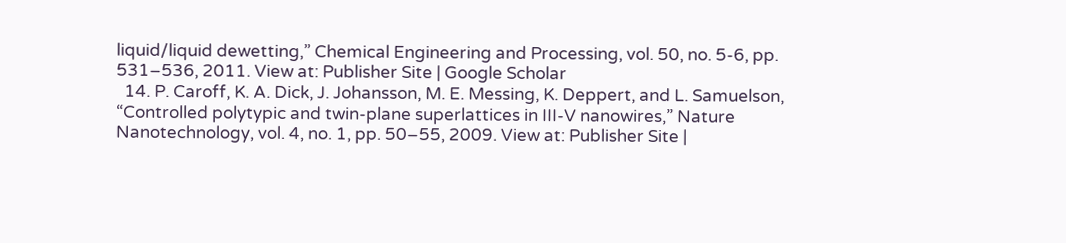liquid/liquid dewetting,” Chemical Engineering and Processing, vol. 50, no. 5-6, pp. 531–536, 2011. View at: Publisher Site | Google Scholar
  14. P. Caroff, K. A. Dick, J. Johansson, M. E. Messing, K. Deppert, and L. Samuelson, “Controlled polytypic and twin-plane superlattices in III-V nanowires,” Nature Nanotechnology, vol. 4, no. 1, pp. 50–55, 2009. View at: Publisher Site |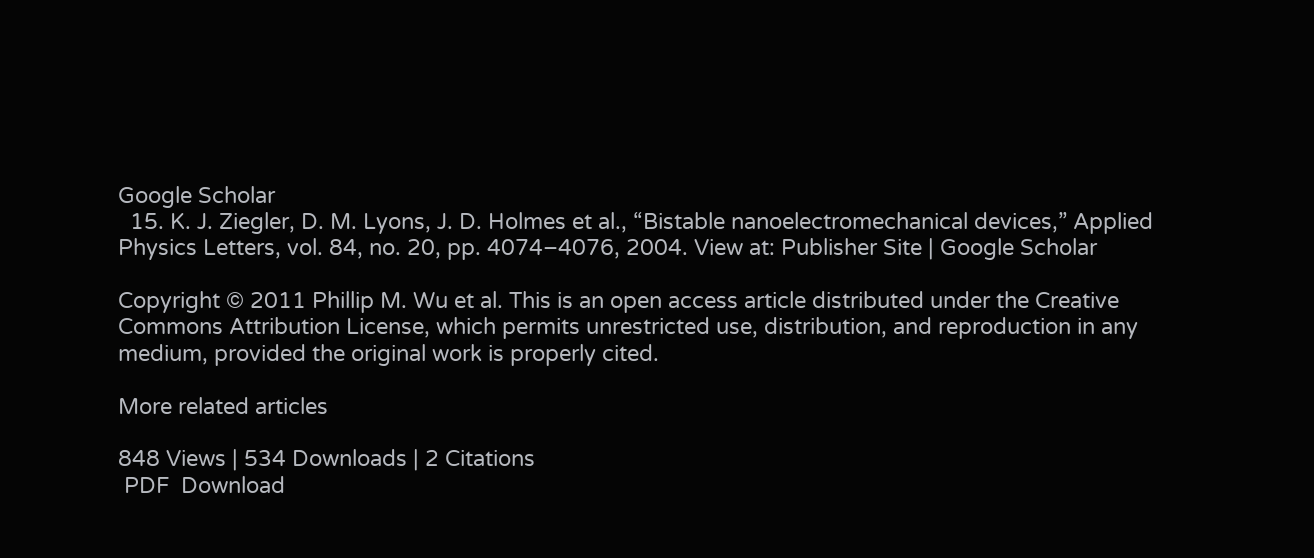Google Scholar
  15. K. J. Ziegler, D. M. Lyons, J. D. Holmes et al., “Bistable nanoelectromechanical devices,” Applied Physics Letters, vol. 84, no. 20, pp. 4074–4076, 2004. View at: Publisher Site | Google Scholar

Copyright © 2011 Phillip M. Wu et al. This is an open access article distributed under the Creative Commons Attribution License, which permits unrestricted use, distribution, and reproduction in any medium, provided the original work is properly cited.

More related articles

848 Views | 534 Downloads | 2 Citations
 PDF  Download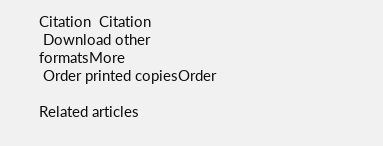Citation  Citation
 Download other formatsMore
 Order printed copiesOrder

Related articles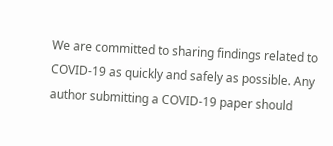We are committed to sharing findings related to COVID-19 as quickly and safely as possible. Any author submitting a COVID-19 paper should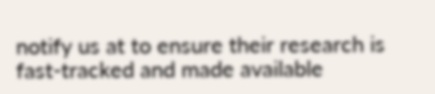notify us at to ensure their research is fast-tracked and made available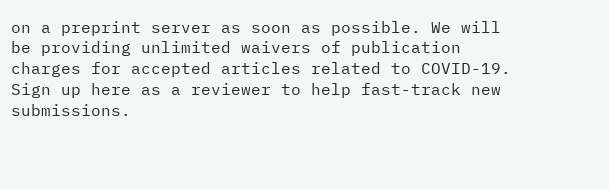on a preprint server as soon as possible. We will be providing unlimited waivers of publication charges for accepted articles related to COVID-19. Sign up here as a reviewer to help fast-track new submissions.